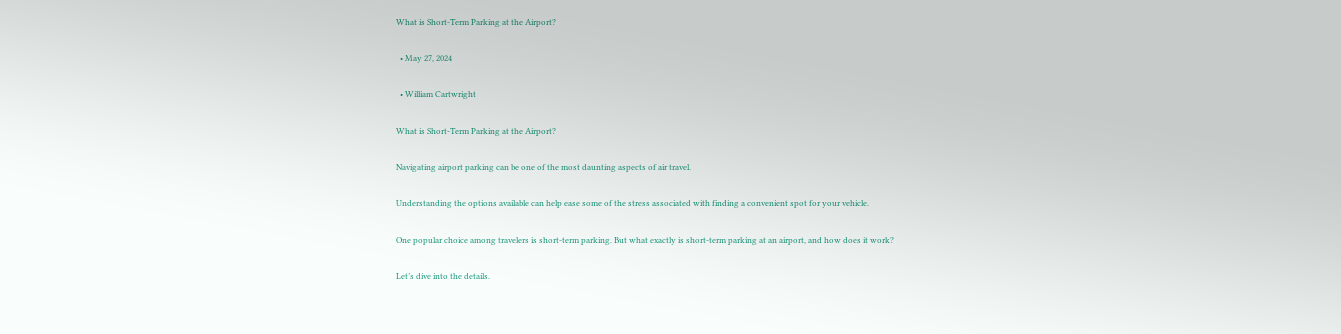What is Short-Term Parking at the Airport?

  • May 27, 2024

  • William Cartwright

What is Short-Term Parking at the Airport?

Navigating airport parking can be one of the most daunting aspects of air travel.

Understanding the options available can help ease some of the stress associated with finding a convenient spot for your vehicle.

One popular choice among travelers is short-term parking. But what exactly is short-term parking at an airport, and how does it work?

Let’s dive into the details.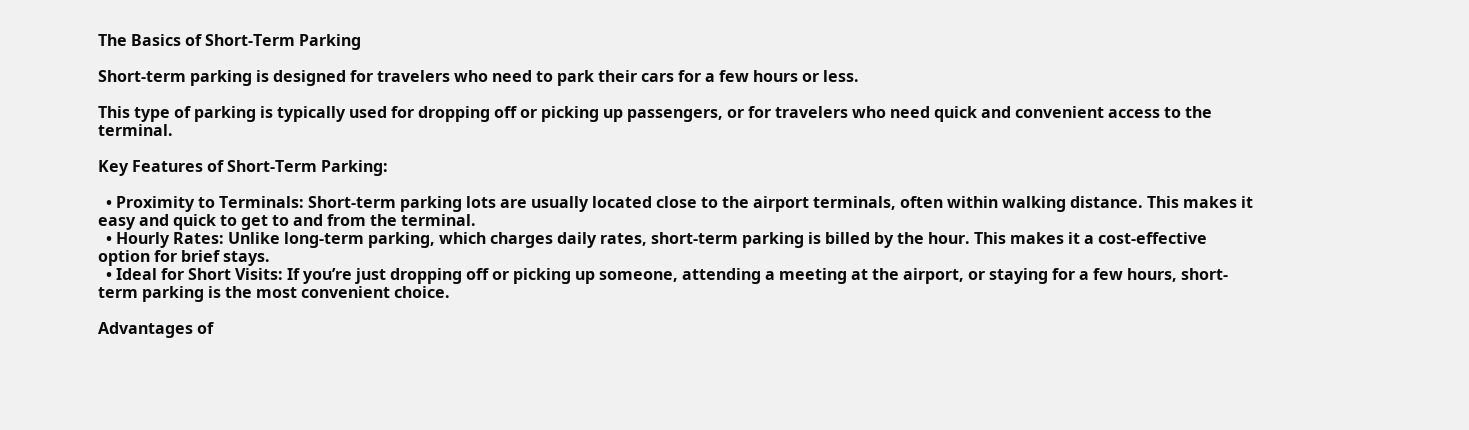The Basics of Short-Term Parking

Short-term parking is designed for travelers who need to park their cars for a few hours or less.

This type of parking is typically used for dropping off or picking up passengers, or for travelers who need quick and convenient access to the terminal.

Key Features of Short-Term Parking:

  • Proximity to Terminals: Short-term parking lots are usually located close to the airport terminals, often within walking distance. This makes it easy and quick to get to and from the terminal.
  • Hourly Rates: Unlike long-term parking, which charges daily rates, short-term parking is billed by the hour. This makes it a cost-effective option for brief stays.
  • Ideal for Short Visits: If you’re just dropping off or picking up someone, attending a meeting at the airport, or staying for a few hours, short-term parking is the most convenient choice.

Advantages of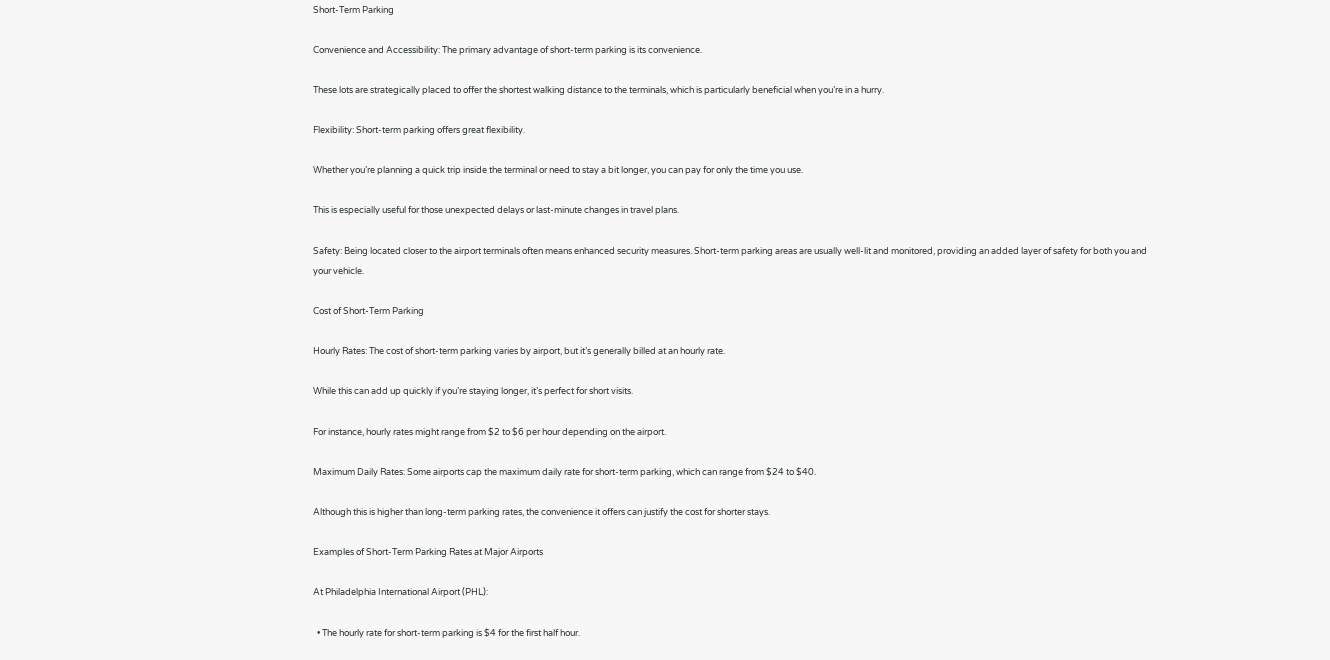Short-Term Parking

Convenience and Accessibility: The primary advantage of short-term parking is its convenience.

These lots are strategically placed to offer the shortest walking distance to the terminals, which is particularly beneficial when you’re in a hurry.

Flexibility: Short-term parking offers great flexibility.

Whether you’re planning a quick trip inside the terminal or need to stay a bit longer, you can pay for only the time you use.

This is especially useful for those unexpected delays or last-minute changes in travel plans.

Safety: Being located closer to the airport terminals often means enhanced security measures. Short-term parking areas are usually well-lit and monitored, providing an added layer of safety for both you and your vehicle.

Cost of Short-Term Parking

Hourly Rates: The cost of short-term parking varies by airport, but it’s generally billed at an hourly rate.

While this can add up quickly if you’re staying longer, it’s perfect for short visits.

For instance, hourly rates might range from $2 to $6 per hour depending on the airport.

Maximum Daily Rates: Some airports cap the maximum daily rate for short-term parking, which can range from $24 to $40.

Although this is higher than long-term parking rates, the convenience it offers can justify the cost for shorter stays.

Examples of Short-Term Parking Rates at Major Airports

At Philadelphia International Airport (PHL):

  • The hourly rate for short-term parking is $4 for the first half hour.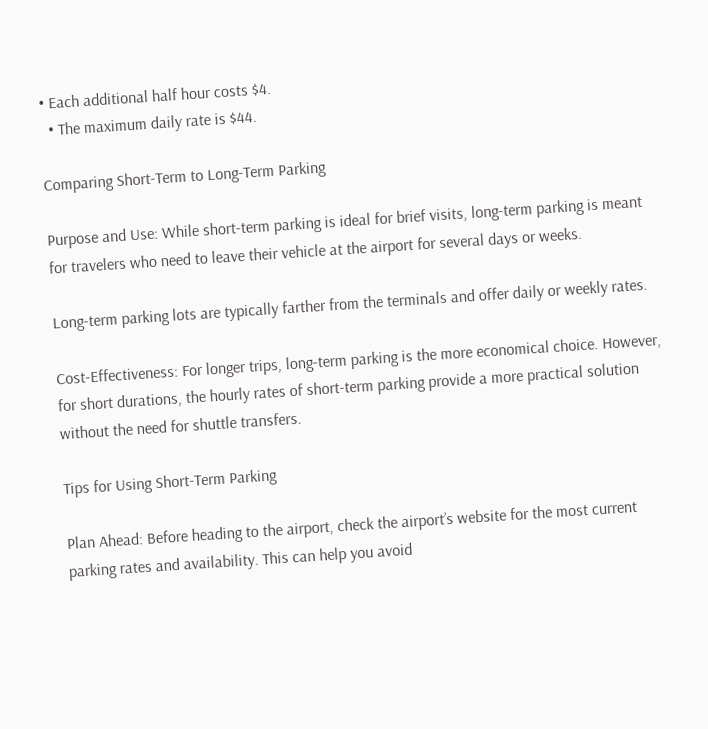• Each additional half hour costs $4.
  • The maximum daily rate is $44.

Comparing Short-Term to Long-Term Parking

Purpose and Use: While short-term parking is ideal for brief visits, long-term parking is meant for travelers who need to leave their vehicle at the airport for several days or weeks.

Long-term parking lots are typically farther from the terminals and offer daily or weekly rates.

Cost-Effectiveness: For longer trips, long-term parking is the more economical choice. However, for short durations, the hourly rates of short-term parking provide a more practical solution without the need for shuttle transfers.

Tips for Using Short-Term Parking

Plan Ahead: Before heading to the airport, check the airport’s website for the most current parking rates and availability. This can help you avoid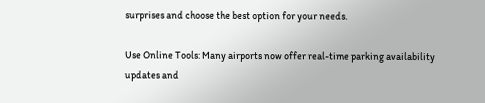surprises and choose the best option for your needs.

Use Online Tools: Many airports now offer real-time parking availability updates and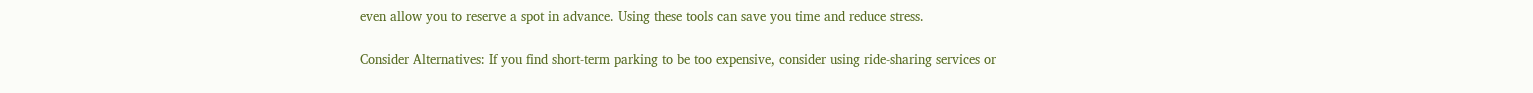even allow you to reserve a spot in advance. Using these tools can save you time and reduce stress.

Consider Alternatives: If you find short-term parking to be too expensive, consider using ride-sharing services or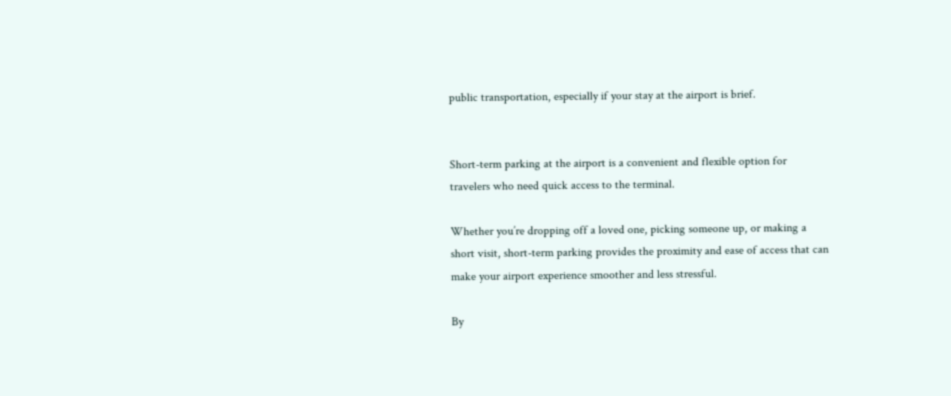public transportation, especially if your stay at the airport is brief.


Short-term parking at the airport is a convenient and flexible option for travelers who need quick access to the terminal.

Whether you’re dropping off a loved one, picking someone up, or making a short visit, short-term parking provides the proximity and ease of access that can make your airport experience smoother and less stressful.

By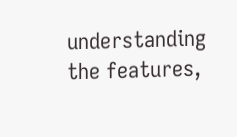understanding the features,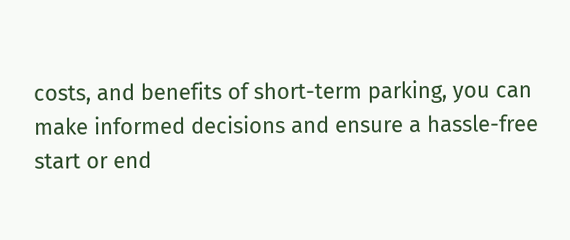costs, and benefits of short-term parking, you can make informed decisions and ensure a hassle-free start or end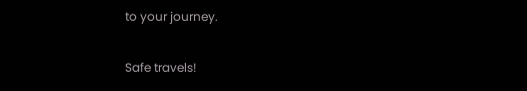to your journey.

Safe travels!